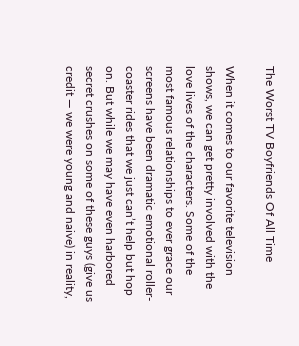The Worst TV Boyfriends Of All Time

When it comes to our favorite television shows, we can get pretty involved with the love lives of the characters. Some of the most famous relationships to ever grace our screens have been dramatic emotional roller-coaster rides that we just can’t help but hop on. But while we may have even harbored secret crushes on some of these guys (give us credit — we were young and naive) in reality,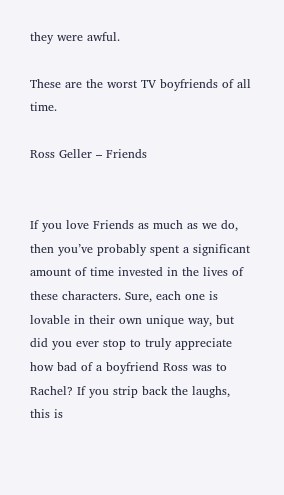they were awful.

These are the worst TV boyfriends of all time.

Ross Geller – Friends


If you love Friends as much as we do, then you’ve probably spent a significant amount of time invested in the lives of these characters. Sure, each one is lovable in their own unique way, but did you ever stop to truly appreciate how bad of a boyfriend Ross was to Rachel? If you strip back the laughs, this is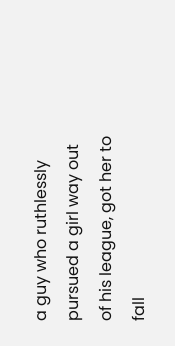a guy who ruthlessly pursued a girl way out of his league, got her to fall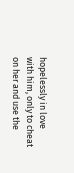hopelessly in love with him, only to cheat on her and use the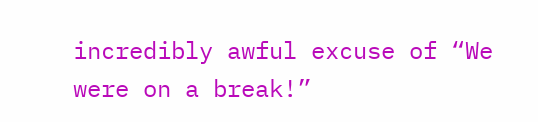incredibly awful excuse of “We were on a break!”